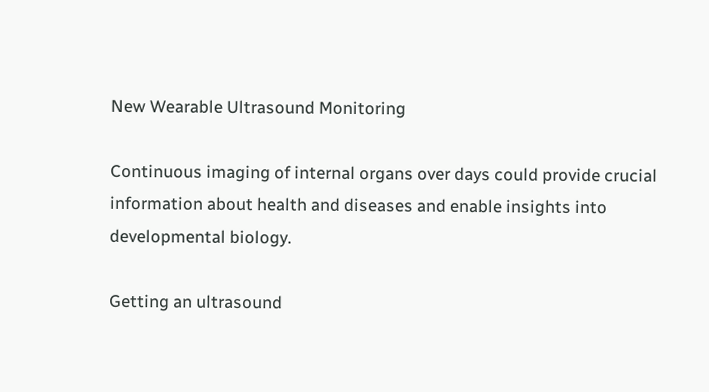New Wearable Ultrasound Monitoring

Continuous imaging of internal organs over days could provide crucial information about health and diseases and enable insights into developmental biology.

Getting an ultrasound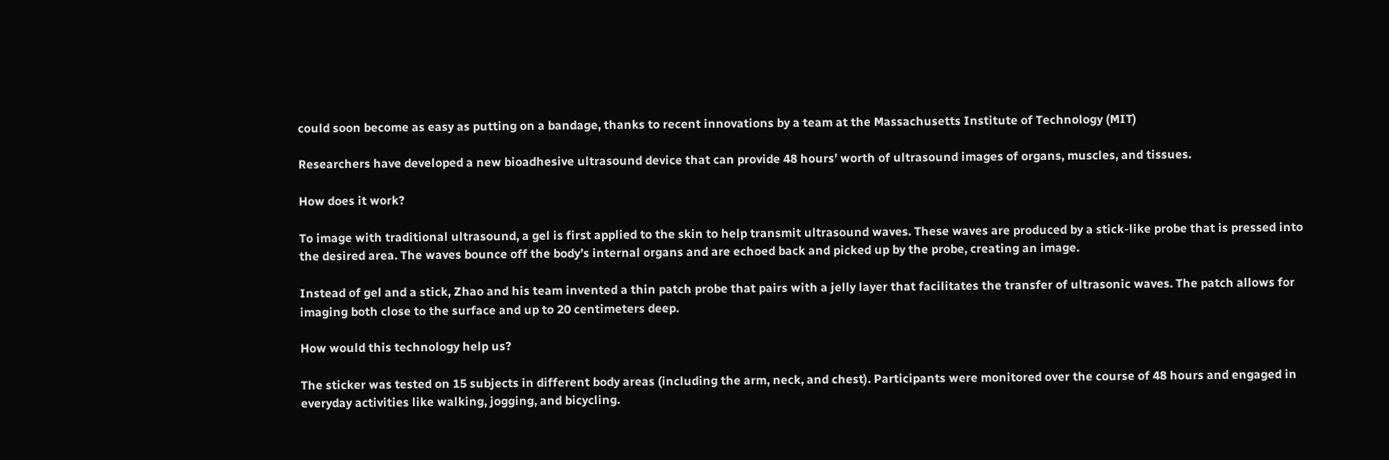could soon become as easy as putting on a bandage, thanks to recent innovations by a team at the Massachusetts Institute of Technology (MIT)

Researchers have developed a new bioadhesive ultrasound device that can provide 48 hours’ worth of ultrasound images of organs, muscles, and tissues.

How does it work?

To image with traditional ultrasound, a gel is first applied to the skin to help transmit ultrasound waves. These waves are produced by a stick-like probe that is pressed into the desired area. The waves bounce off the body’s internal organs and are echoed back and picked up by the probe, creating an image.

Instead of gel and a stick, Zhao and his team invented a thin patch probe that pairs with a jelly layer that facilitates the transfer of ultrasonic waves. The patch allows for imaging both close to the surface and up to 20 centimeters deep.

How would this technology help us?

The sticker was tested on 15 subjects in different body areas (including the arm, neck, and chest). Participants were monitored over the course of 48 hours and engaged in everyday activities like walking, jogging, and bicycling.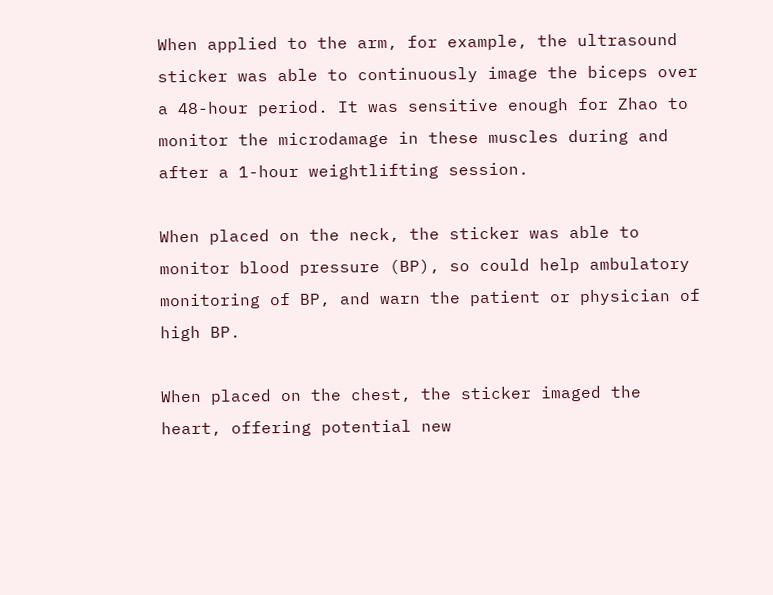When applied to the arm, for example, the ultrasound sticker was able to continuously image the biceps over a 48-hour period. It was sensitive enough for Zhao to monitor the microdamage in these muscles during and after a 1-hour weightlifting session.

When placed on the neck, the sticker was able to monitor blood pressure (BP), so could help ambulatory monitoring of BP, and warn the patient or physician of high BP.

When placed on the chest, the sticker imaged the heart, offering potential new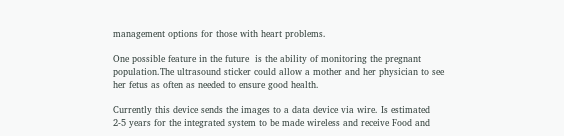management options for those with heart problems.

One possible feature in the future  is the ability of monitoring the pregnant population.The ultrasound sticker could allow a mother and her physician to see her fetus as often as needed to ensure good health.

Currently this device sends the images to a data device via wire. Is estimated 2-5 years for the integrated system to be made wireless and receive Food and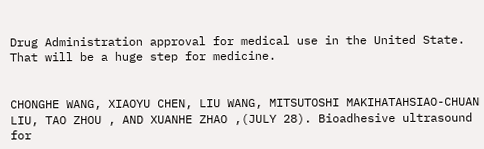Drug Administration approval for medical use in the United State. That will be a huge step for medicine.


CHONGHE WANG, XIAOYU CHEN, LIU WANG, MITSUTOSHI MAKIHATAHSIAO-CHUAN LIU, TAO ZHOU , AND XUANHE ZHAO ,(JULY 28). Bioadhesive ultrasound for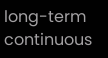long-term continuous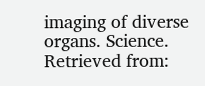imaging of diverse organs. Science. Retrieved from: